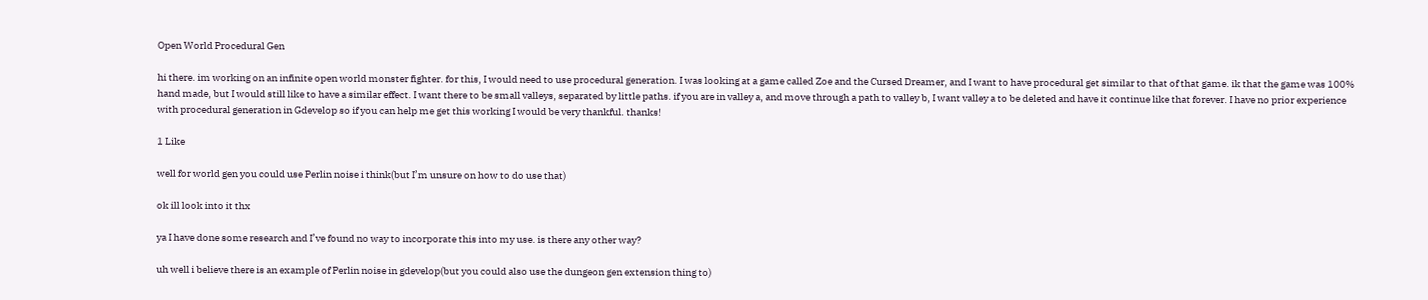Open World Procedural Gen

hi there. im working on an infinite open world monster fighter. for this, I would need to use procedural generation. I was looking at a game called Zoe and the Cursed Dreamer, and I want to have procedural get similar to that of that game. ik that the game was 100% hand made, but I would still like to have a similar effect. I want there to be small valleys, separated by little paths. if you are in valley a, and move through a path to valley b, I want valley a to be deleted and have it continue like that forever. I have no prior experience with procedural generation in Gdevelop so if you can help me get this working I would be very thankful. thanks!

1 Like

well for world gen you could use Perlin noise i think(but I’m unsure on how to do use that)

ok ill look into it thx

ya I have done some research and I’ve found no way to incorporate this into my use. is there any other way?

uh well i believe there is an example of Perlin noise in gdevelop(but you could also use the dungeon gen extension thing to)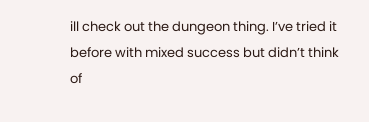ill check out the dungeon thing. I’ve tried it before with mixed success but didn’t think of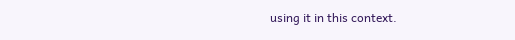using it in this context.